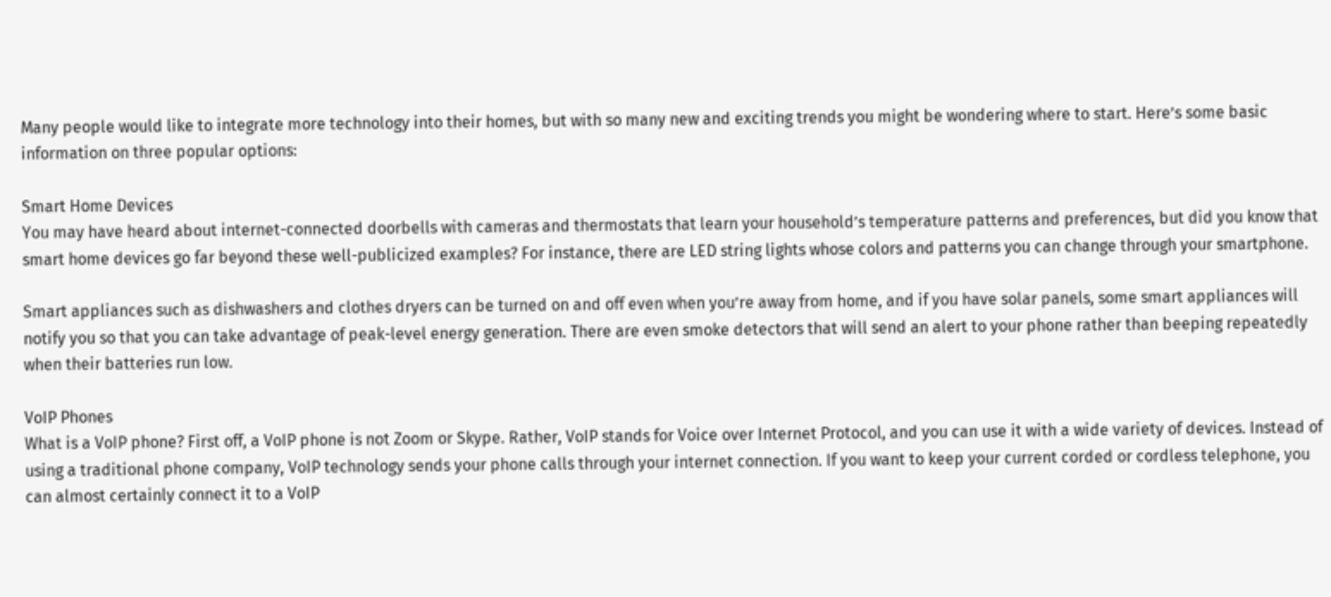Many people would like to integrate more technology into their homes, but with so many new and exciting trends you might be wondering where to start. Here’s some basic information on three popular options:

Smart Home Devices
You may have heard about internet-connected doorbells with cameras and thermostats that learn your household’s temperature patterns and preferences, but did you know that smart home devices go far beyond these well-publicized examples? For instance, there are LED string lights whose colors and patterns you can change through your smartphone.

Smart appliances such as dishwashers and clothes dryers can be turned on and off even when you’re away from home, and if you have solar panels, some smart appliances will notify you so that you can take advantage of peak-level energy generation. There are even smoke detectors that will send an alert to your phone rather than beeping repeatedly when their batteries run low.

VoIP Phones
What is a VoIP phone? First off, a VoIP phone is not Zoom or Skype. Rather, VoIP stands for Voice over Internet Protocol, and you can use it with a wide variety of devices. Instead of using a traditional phone company, VoIP technology sends your phone calls through your internet connection. If you want to keep your current corded or cordless telephone, you can almost certainly connect it to a VoIP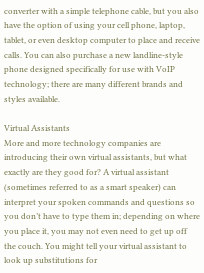converter with a simple telephone cable, but you also have the option of using your cell phone, laptop, tablet, or even desktop computer to place and receive calls. You can also purchase a new landline-style phone designed specifically for use with VoIP technology; there are many different brands and styles available.

Virtual Assistants
More and more technology companies are introducing their own virtual assistants, but what exactly are they good for? A virtual assistant (sometimes referred to as a smart speaker) can interpret your spoken commands and questions so you don’t have to type them in; depending on where you place it, you may not even need to get up off the couch. You might tell your virtual assistant to look up substitutions for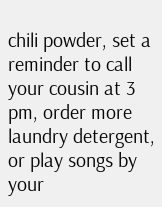chili powder, set a reminder to call your cousin at 3 pm, order more laundry detergent, or play songs by your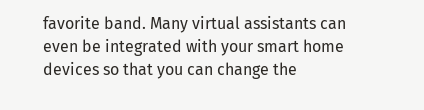favorite band. Many virtual assistants can even be integrated with your smart home devices so that you can change the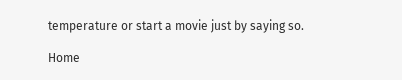temperature or start a movie just by saying so.

Home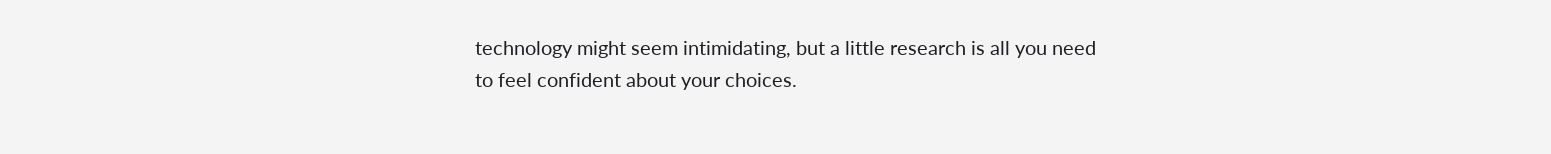technology might seem intimidating, but a little research is all you need to feel confident about your choices.